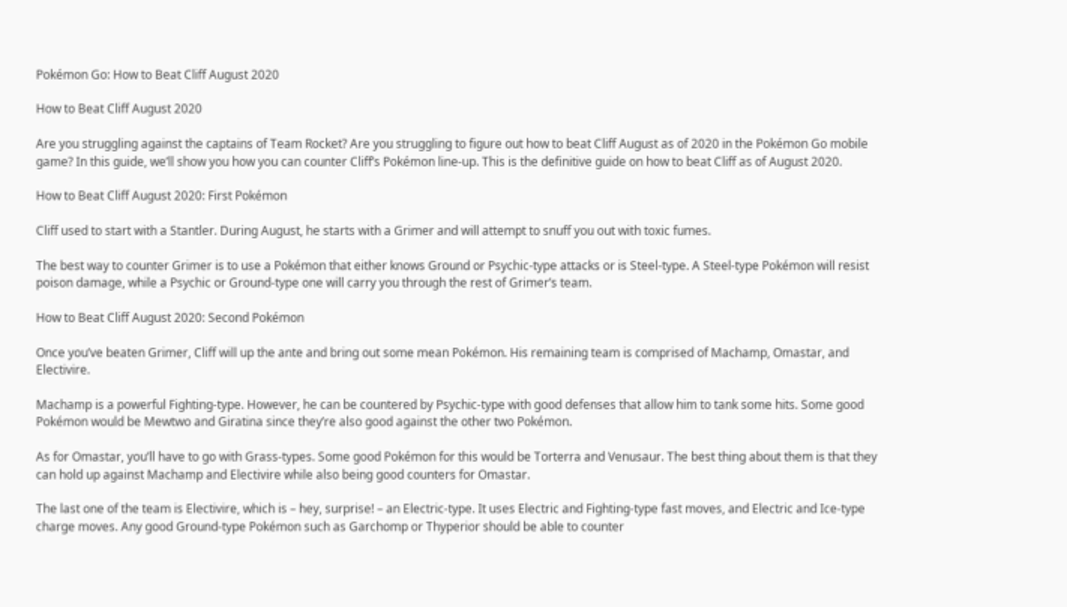Pokémon Go: How to Beat Cliff August 2020

How to Beat Cliff August 2020

Are you struggling against the captains of Team Rocket? Are you struggling to figure out how to beat Cliff August as of 2020 in the Pokémon Go mobile game? In this guide, we’ll show you how you can counter Cliff’s Pokémon line-up. This is the definitive guide on how to beat Cliff as of August 2020.

How to Beat Cliff August 2020: First Pokémon

Cliff used to start with a Stantler. During August, he starts with a Grimer and will attempt to snuff you out with toxic fumes.

The best way to counter Grimer is to use a Pokémon that either knows Ground or Psychic-type attacks or is Steel-type. A Steel-type Pokémon will resist poison damage, while a Psychic or Ground-type one will carry you through the rest of Grimer’s team.

How to Beat Cliff August 2020: Second Pokémon

Once you’ve beaten Grimer, Cliff will up the ante and bring out some mean Pokémon. His remaining team is comprised of Machamp, Omastar, and Electivire.

Machamp is a powerful Fighting-type. However, he can be countered by Psychic-type with good defenses that allow him to tank some hits. Some good Pokémon would be Mewtwo and Giratina since they’re also good against the other two Pokémon.

As for Omastar, you’ll have to go with Grass-types. Some good Pokémon for this would be Torterra and Venusaur. The best thing about them is that they can hold up against Machamp and Electivire while also being good counters for Omastar.

The last one of the team is Electivire, which is – hey, surprise! – an Electric-type. It uses Electric and Fighting-type fast moves, and Electric and Ice-type charge moves. Any good Ground-type Pokémon such as Garchomp or Thyperior should be able to counter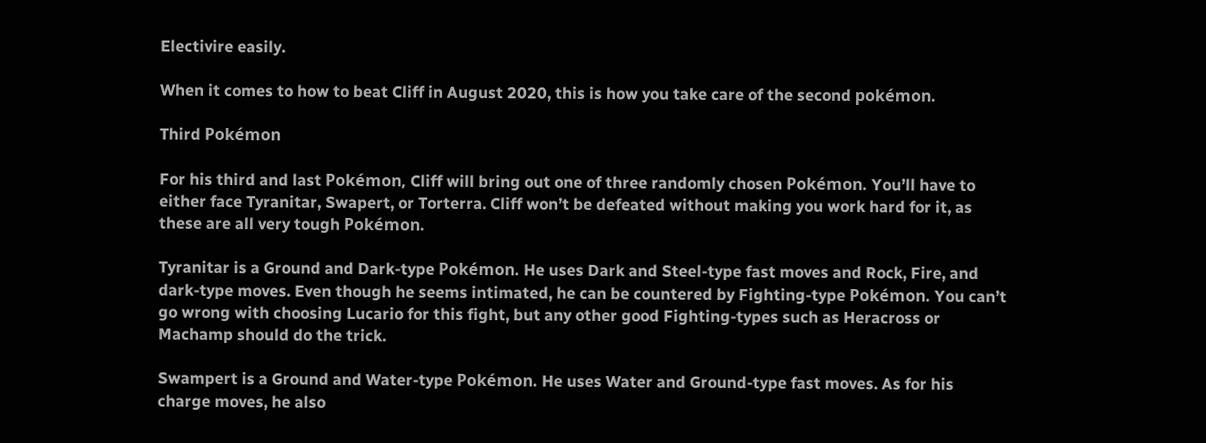Electivire easily.

When it comes to how to beat Cliff in August 2020, this is how you take care of the second pokémon.

Third Pokémon

For his third and last Pokémon, Cliff will bring out one of three randomly chosen Pokémon. You’ll have to either face Tyranitar, Swapert, or Torterra. Cliff won’t be defeated without making you work hard for it, as these are all very tough Pokémon.

Tyranitar is a Ground and Dark-type Pokémon. He uses Dark and Steel-type fast moves and Rock, Fire, and dark-type moves. Even though he seems intimated, he can be countered by Fighting-type Pokémon. You can’t go wrong with choosing Lucario for this fight, but any other good Fighting-types such as Heracross or Machamp should do the trick.

Swampert is a Ground and Water-type Pokémon. He uses Water and Ground-type fast moves. As for his charge moves, he also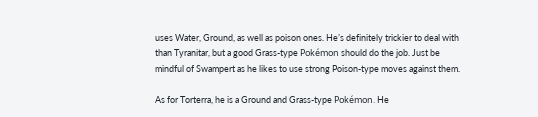uses Water, Ground, as well as poison ones. He’s definitely trickier to deal with than Tyranitar, but a good Grass-type Pokémon should do the job. Just be mindful of Swampert as he likes to use strong Poison-type moves against them.

As for Torterra, he is a Ground and Grass-type Pokémon. He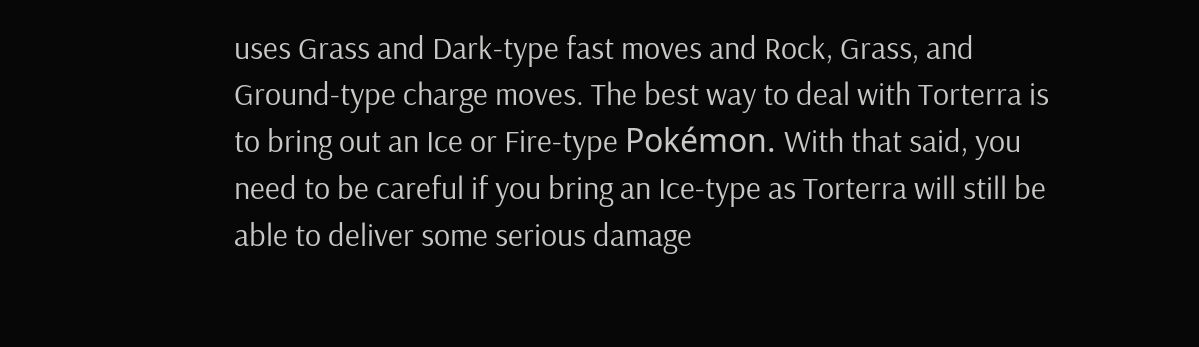uses Grass and Dark-type fast moves and Rock, Grass, and Ground-type charge moves. The best way to deal with Torterra is to bring out an Ice or Fire-type Pokémon. With that said, you need to be careful if you bring an Ice-type as Torterra will still be able to deliver some serious damage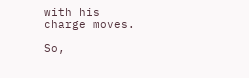with his charge moves.

So,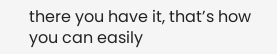there you have it, that’s how you can easily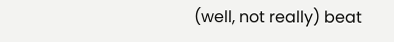(well, not really) beat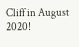Cliff in August 2020!